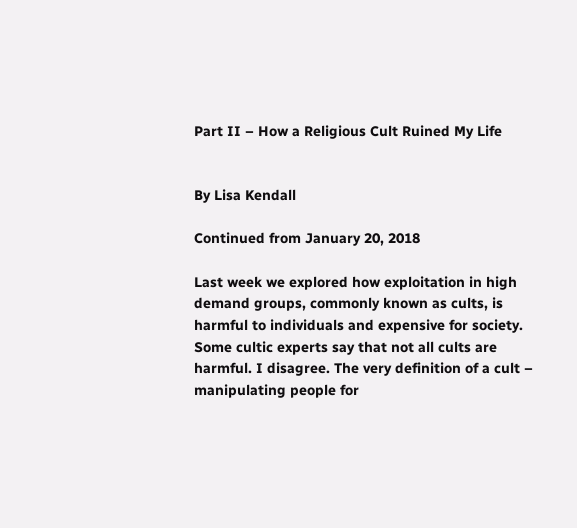Part II – How a Religious Cult Ruined My Life


By Lisa Kendall

Continued from January 20, 2018

Last week we explored how exploitation in high demand groups, commonly known as cults, is harmful to individuals and expensive for society. Some cultic experts say that not all cults are harmful. I disagree. The very definition of a cult – manipulating people for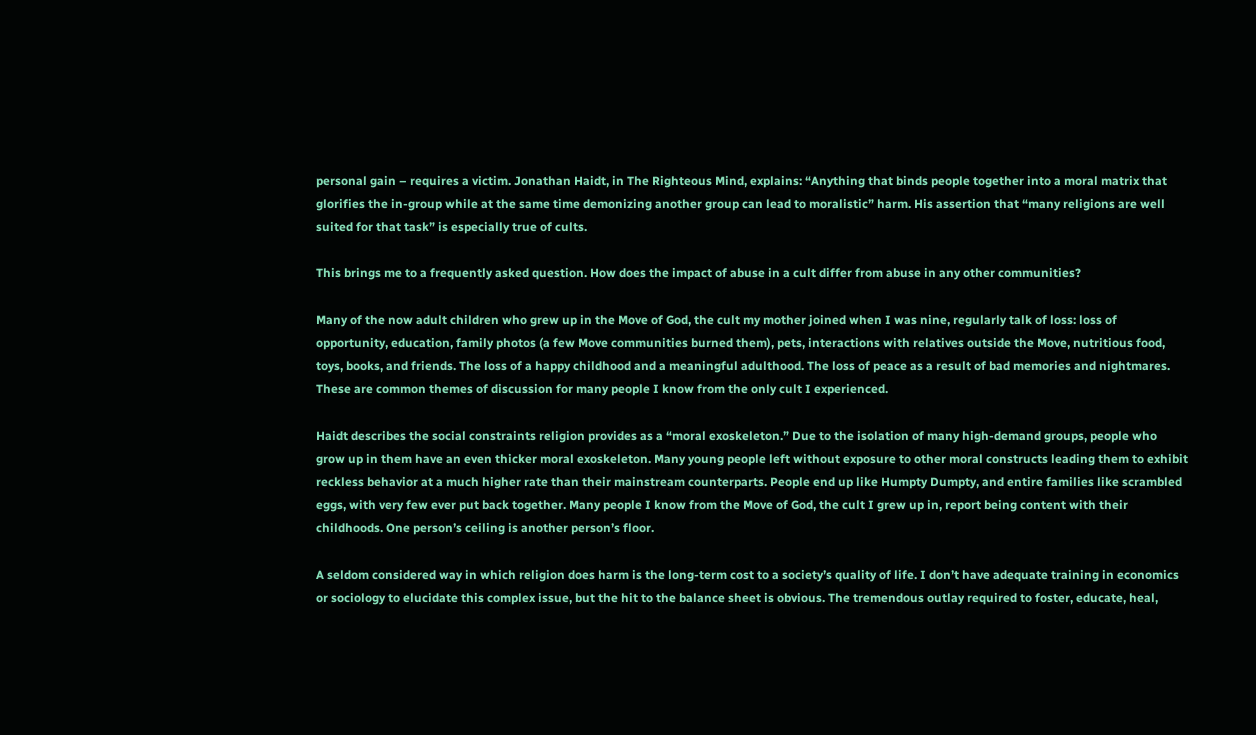personal gain – requires a victim. Jonathan Haidt, in The Righteous Mind, explains: “Anything that binds people together into a moral matrix that glorifies the in-group while at the same time demonizing another group can lead to moralistic” harm. His assertion that “many religions are well suited for that task” is especially true of cults.

This brings me to a frequently asked question. How does the impact of abuse in a cult differ from abuse in any other communities?

Many of the now adult children who grew up in the Move of God, the cult my mother joined when I was nine, regularly talk of loss: loss of opportunity, education, family photos (a few Move communities burned them), pets, interactions with relatives outside the Move, nutritious food, toys, books, and friends. The loss of a happy childhood and a meaningful adulthood. The loss of peace as a result of bad memories and nightmares. These are common themes of discussion for many people I know from the only cult I experienced.

Haidt describes the social constraints religion provides as a “moral exoskeleton.” Due to the isolation of many high-demand groups, people who grow up in them have an even thicker moral exoskeleton. Many young people left without exposure to other moral constructs leading them to exhibit reckless behavior at a much higher rate than their mainstream counterparts. People end up like Humpty Dumpty, and entire families like scrambled eggs, with very few ever put back together. Many people I know from the Move of God, the cult I grew up in, report being content with their childhoods. One person’s ceiling is another person’s floor.

A seldom considered way in which religion does harm is the long-term cost to a society’s quality of life. I don’t have adequate training in economics or sociology to elucidate this complex issue, but the hit to the balance sheet is obvious. The tremendous outlay required to foster, educate, heal,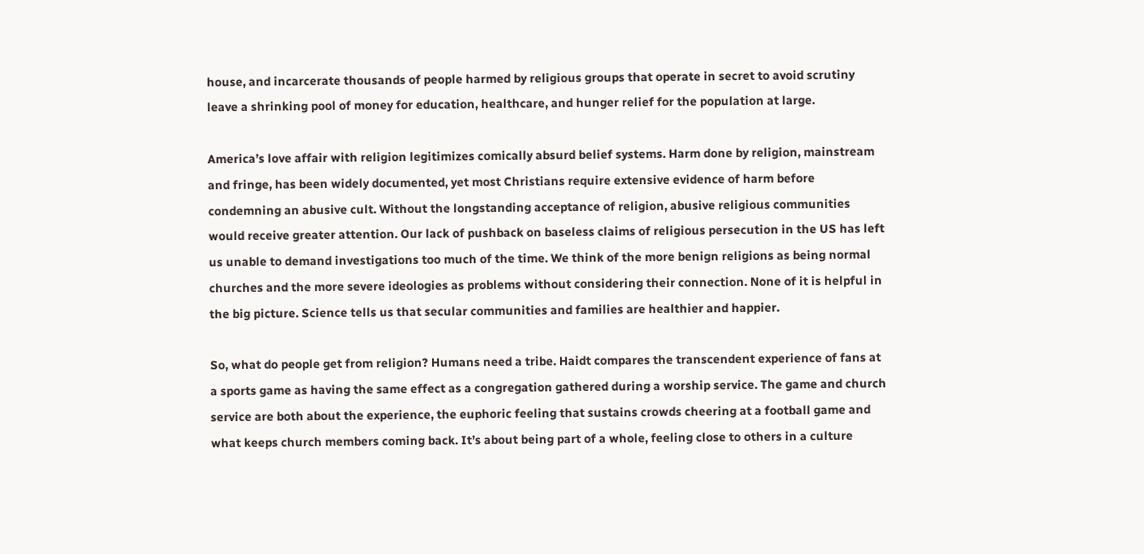house, and incarcerate thousands of people harmed by religious groups that operate in secret to avoid scrutiny leave a shrinking pool of money for education, healthcare, and hunger relief for the population at large.

America’s love affair with religion legitimizes comically absurd belief systems. Harm done by religion, mainstream and fringe, has been widely documented, yet most Christians require extensive evidence of harm before condemning an abusive cult. Without the longstanding acceptance of religion, abusive religious communities would receive greater attention. Our lack of pushback on baseless claims of religious persecution in the US has left us unable to demand investigations too much of the time. We think of the more benign religions as being normal churches and the more severe ideologies as problems without considering their connection. None of it is helpful in the big picture. Science tells us that secular communities and families are healthier and happier.

So, what do people get from religion? Humans need a tribe. Haidt compares the transcendent experience of fans at a sports game as having the same effect as a congregation gathered during a worship service. The game and church service are both about the experience, the euphoric feeling that sustains crowds cheering at a football game and what keeps church members coming back. It’s about being part of a whole, feeling close to others in a culture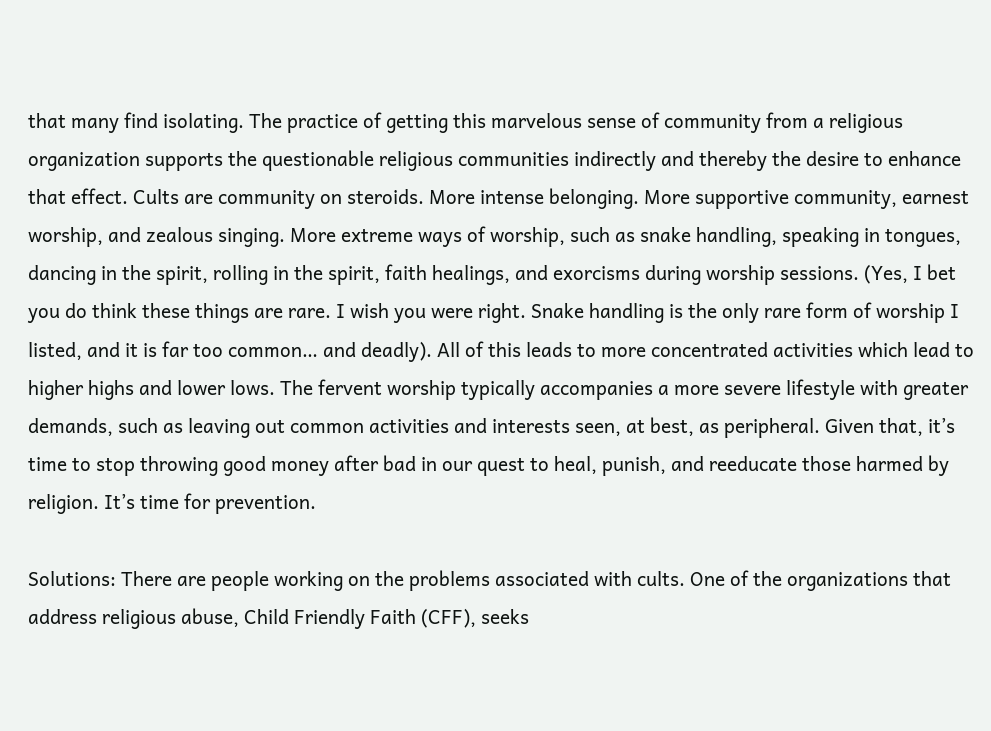that many find isolating. The practice of getting this marvelous sense of community from a religious organization supports the questionable religious communities indirectly and thereby the desire to enhance that effect. Cults are community on steroids. More intense belonging. More supportive community, earnest worship, and zealous singing. More extreme ways of worship, such as snake handling, speaking in tongues, dancing in the spirit, rolling in the spirit, faith healings, and exorcisms during worship sessions. (Yes, I bet you do think these things are rare. I wish you were right. Snake handling is the only rare form of worship I listed, and it is far too common… and deadly). All of this leads to more concentrated activities which lead to higher highs and lower lows. The fervent worship typically accompanies a more severe lifestyle with greater demands, such as leaving out common activities and interests seen, at best, as peripheral. Given that, it’s time to stop throwing good money after bad in our quest to heal, punish, and reeducate those harmed by religion. It’s time for prevention.

Solutions: There are people working on the problems associated with cults. One of the organizations that address religious abuse, Child Friendly Faith (CFF), seeks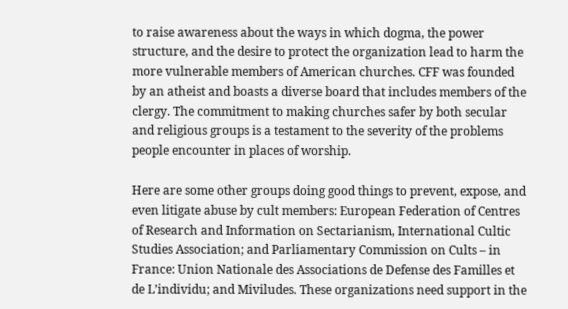to raise awareness about the ways in which dogma, the power structure, and the desire to protect the organization lead to harm the more vulnerable members of American churches. CFF was founded by an atheist and boasts a diverse board that includes members of the clergy. The commitment to making churches safer by both secular and religious groups is a testament to the severity of the problems people encounter in places of worship.

Here are some other groups doing good things to prevent, expose, and even litigate abuse by cult members: European Federation of Centres of Research and Information on Sectarianism, International Cultic Studies Association; and Parliamentary Commission on Cults – in France: Union Nationale des Associations de Defense des Familles et de L’individu; and Miviludes. These organizations need support in the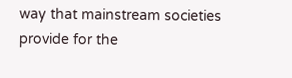way that mainstream societies provide for the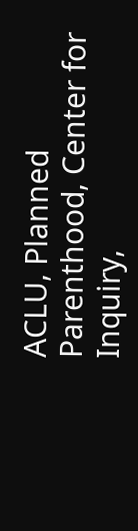ACLU, Planned Parenthood, Center for Inquiry,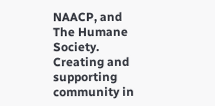NAACP, and The Humane Society. Creating and supporting community in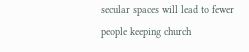secular spaces will lead to fewer people keeping church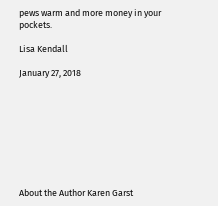pews warm and more money in your pockets.

Lisa Kendall

January 27, 2018









About the Author Karen Garst